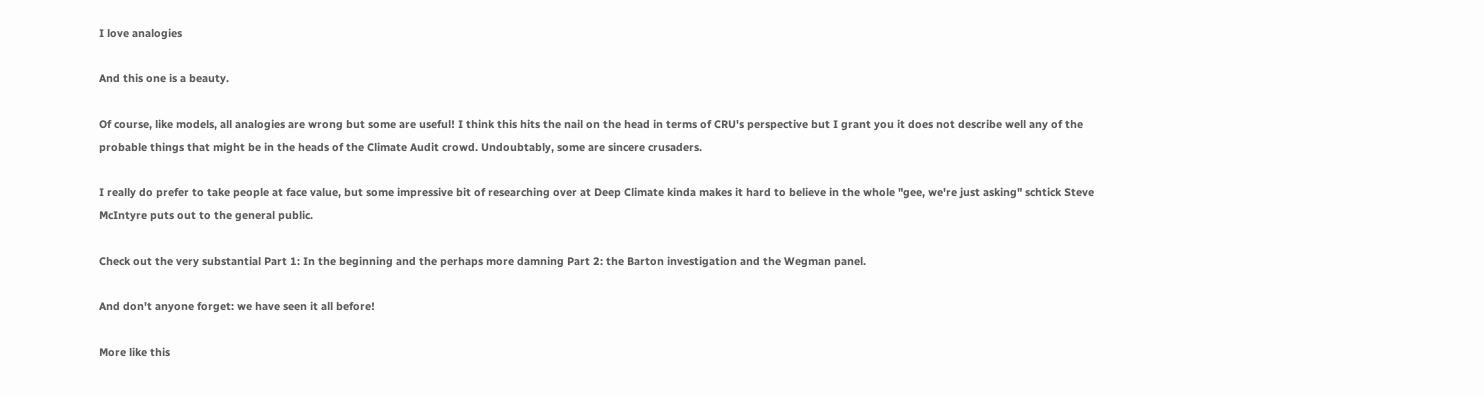I love analogies

And this one is a beauty.

Of course, like models, all analogies are wrong but some are useful! I think this hits the nail on the head in terms of CRU's perspective but I grant you it does not describe well any of the probable things that might be in the heads of the Climate Audit crowd. Undoubtably, some are sincere crusaders.

I really do prefer to take people at face value, but some impressive bit of researching over at Deep Climate kinda makes it hard to believe in the whole "gee, we're just asking" schtick Steve McIntyre puts out to the general public.

Check out the very substantial Part 1: In the beginning and the perhaps more damning Part 2: the Barton investigation and the Wegman panel.

And don't anyone forget: we have seen it all before!

More like this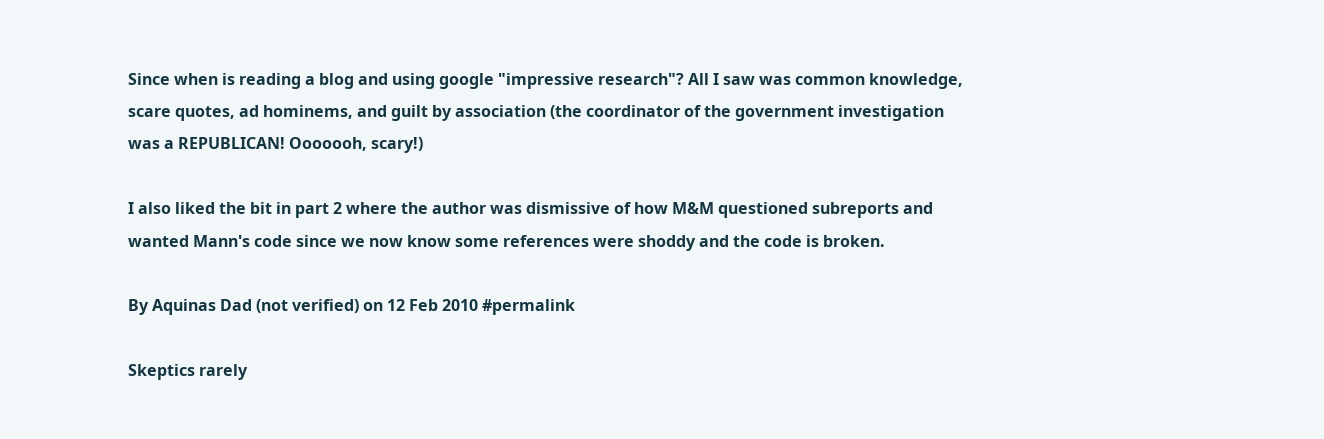Since when is reading a blog and using google "impressive research"? All I saw was common knowledge, scare quotes, ad hominems, and guilt by association (the coordinator of the government investigation was a REPUBLICAN! Ooooooh, scary!)

I also liked the bit in part 2 where the author was dismissive of how M&M questioned subreports and wanted Mann's code since we now know some references were shoddy and the code is broken.

By Aquinas Dad (not verified) on 12 Feb 2010 #permalink

Skeptics rarely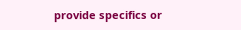provide specifics or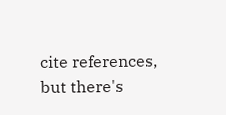cite references, but there's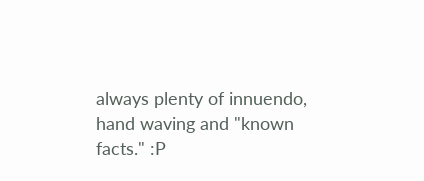always plenty of innuendo, hand waving and "known facts." :P